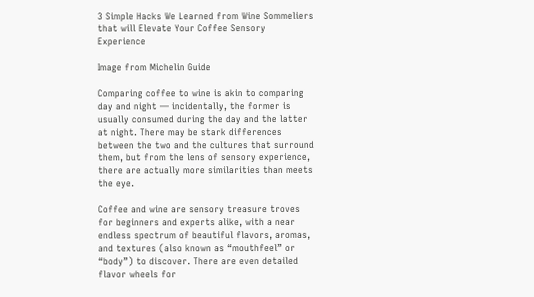3 Simple Hacks We Learned from Wine Sommeliers that will Elevate Your Coffee Sensory Experience

Image from Michelin Guide

Comparing coffee to wine is akin to comparing day and night — incidentally, the former is usually consumed during the day and the latter at night. There may be stark differences between the two and the cultures that surround them, but from the lens of sensory experience, there are actually more similarities than meets the eye.

Coffee and wine are sensory treasure troves for beginners and experts alike, with a near endless spectrum of beautiful flavors, aromas, and textures (also known as “mouthfeel” or “body”) to discover. There are even detailed flavor wheels for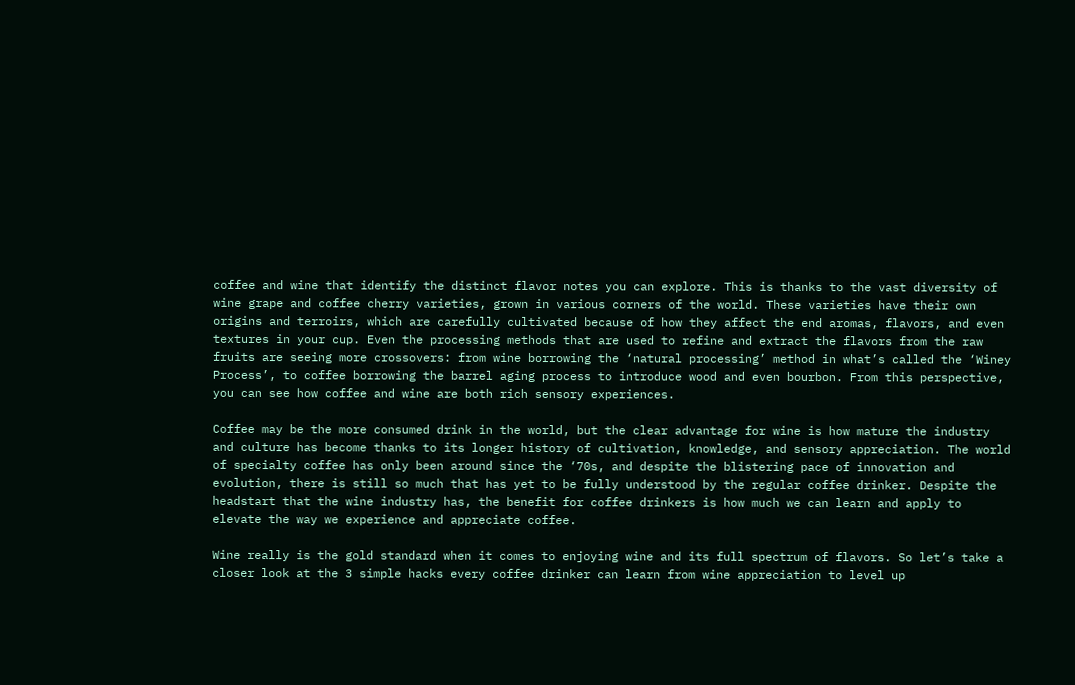coffee and wine that identify the distinct flavor notes you can explore. This is thanks to the vast diversity of wine grape and coffee cherry varieties, grown in various corners of the world. These varieties have their own origins and terroirs, which are carefully cultivated because of how they affect the end aromas, flavors, and even textures in your cup. Even the processing methods that are used to refine and extract the flavors from the raw fruits are seeing more crossovers: from wine borrowing the ‘natural processing’ method in what’s called the ‘Winey Process’, to coffee borrowing the barrel aging process to introduce wood and even bourbon. From this perspective, you can see how coffee and wine are both rich sensory experiences.

Coffee may be the more consumed drink in the world, but the clear advantage for wine is how mature the industry and culture has become thanks to its longer history of cultivation, knowledge, and sensory appreciation. The world of specialty coffee has only been around since the ‘70s, and despite the blistering pace of innovation and evolution, there is still so much that has yet to be fully understood by the regular coffee drinker. Despite the headstart that the wine industry has, the benefit for coffee drinkers is how much we can learn and apply to elevate the way we experience and appreciate coffee.

Wine really is the gold standard when it comes to enjoying wine and its full spectrum of flavors. So let’s take a closer look at the 3 simple hacks every coffee drinker can learn from wine appreciation to level up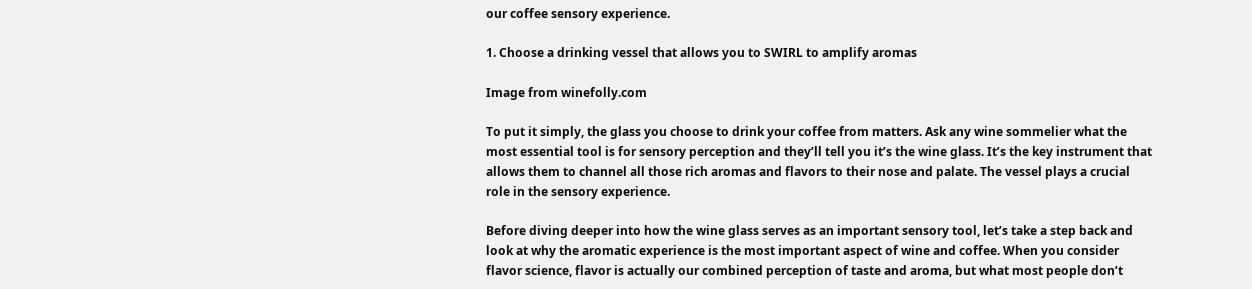our coffee sensory experience.

1. Choose a drinking vessel that allows you to SWIRL to amplify aromas

Image from winefolly.com

To put it simply, the glass you choose to drink your coffee from matters. Ask any wine sommelier what the most essential tool is for sensory perception and they’ll tell you it’s the wine glass. It’s the key instrument that allows them to channel all those rich aromas and flavors to their nose and palate. The vessel plays a crucial role in the sensory experience.

Before diving deeper into how the wine glass serves as an important sensory tool, let’s take a step back and look at why the aromatic experience is the most important aspect of wine and coffee. When you consider flavor science, flavor is actually our combined perception of taste and aroma, but what most people don’t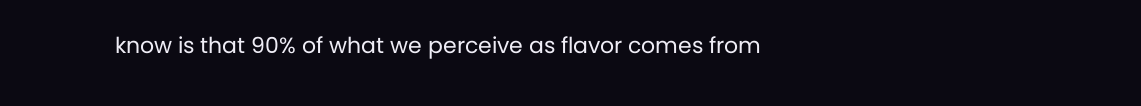know is that 90% of what we perceive as flavor comes from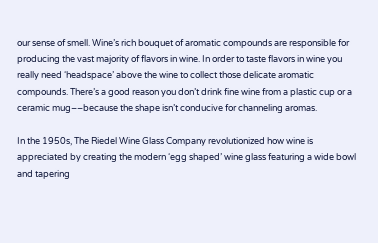our sense of smell. Wine’s rich bouquet of aromatic compounds are responsible for producing the vast majority of flavors in wine. In order to taste flavors in wine you really need ‘headspace’ above the wine to collect those delicate aromatic compounds. There’s a good reason you don’t drink fine wine from a plastic cup or a ceramic mug––because the shape isn’t conducive for channeling aromas.

In the 1950s, The Riedel Wine Glass Company revolutionized how wine is appreciated by creating the modern ‘egg shaped’ wine glass featuring a wide bowl and tapering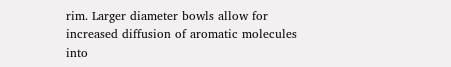rim. Larger diameter bowls allow for increased diffusion of aromatic molecules into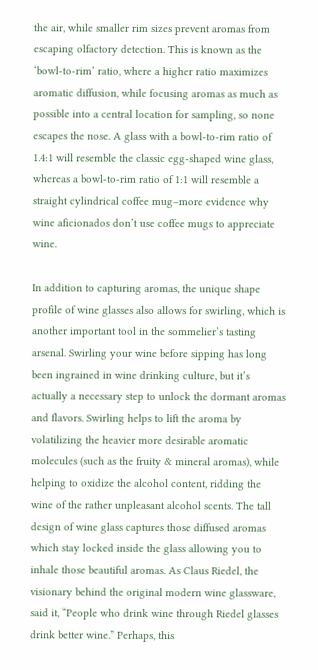the air, while smaller rim sizes prevent aromas from escaping olfactory detection. This is known as the ‘bowl-to-rim’ ratio, where a higher ratio maximizes aromatic diffusion, while focusing aromas as much as possible into a central location for sampling, so none escapes the nose. A glass with a bowl-to-rim ratio of 1.4:1 will resemble the classic egg-shaped wine glass, whereas a bowl-to-rim ratio of 1:1 will resemble a straight cylindrical coffee mug–more evidence why wine aficionados don’t use coffee mugs to appreciate wine.

In addition to capturing aromas, the unique shape profile of wine glasses also allows for swirling, which is another important tool in the sommelier’s tasting arsenal. Swirling your wine before sipping has long been ingrained in wine drinking culture, but it’s actually a necessary step to unlock the dormant aromas and flavors. Swirling helps to lift the aroma by volatilizing the heavier more desirable aromatic molecules (such as the fruity & mineral aromas), while helping to oxidize the alcohol content, ridding the wine of the rather unpleasant alcohol scents. The tall design of wine glass captures those diffused aromas which stay locked inside the glass allowing you to inhale those beautiful aromas. As Claus Riedel, the visionary behind the original modern wine glassware, said it, “People who drink wine through Riedel glasses drink better wine.” Perhaps, this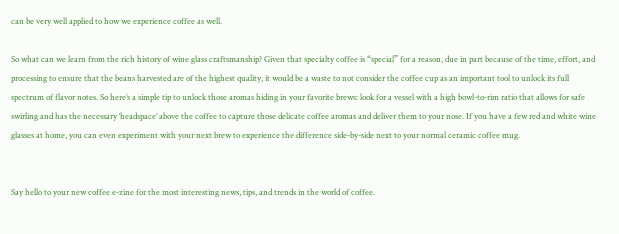can be very well applied to how we experience coffee as well.

So what can we learn from the rich history of wine glass craftsmanship? Given that specialty coffee is “special” for a reason, due in part because of the time, effort, and processing to ensure that the beans harvested are of the highest quality, it would be a waste to not consider the coffee cup as an important tool to unlock its full spectrum of flavor notes. So here’s a simple tip to unlock those aromas hiding in your favorite brews: look for a vessel with a high bowl-to-rim ratio that allows for safe swirling and has the necessary ‘headspace’ above the coffee to capture those delicate coffee aromas and deliver them to your nose. If you have a few red and white wine glasses at home, you can even experiment with your next brew to experience the difference side-by-side next to your normal ceramic coffee mug.


Say hello to your new coffee e-zine for the most interesting news, tips, and trends in the world of coffee.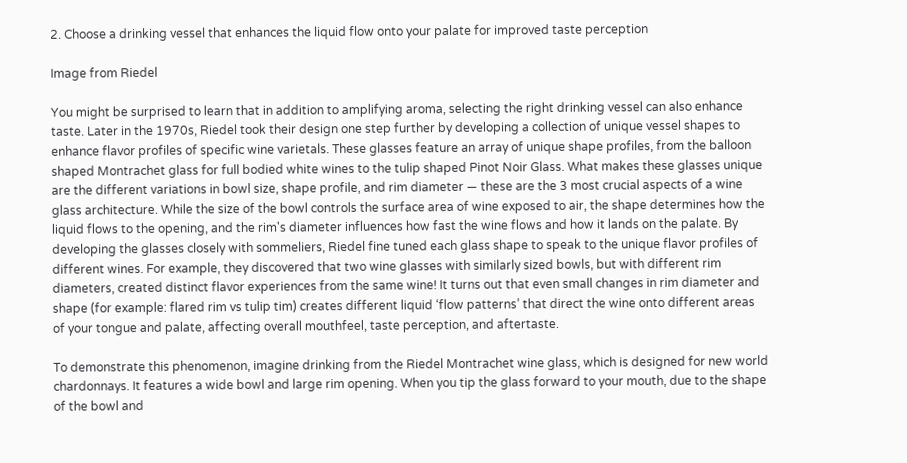2. Choose a drinking vessel that enhances the liquid flow onto your palate for improved taste perception

Image from Riedel

You might be surprised to learn that in addition to amplifying aroma, selecting the right drinking vessel can also enhance taste. Later in the 1970s, Riedel took their design one step further by developing a collection of unique vessel shapes to enhance flavor profiles of specific wine varietals. These glasses feature an array of unique shape profiles, from the balloon shaped Montrachet glass for full bodied white wines to the tulip shaped Pinot Noir Glass. What makes these glasses unique are the different variations in bowl size, shape profile, and rim diameter — these are the 3 most crucial aspects of a wine glass architecture. While the size of the bowl controls the surface area of wine exposed to air, the shape determines how the liquid flows to the opening, and the rim's diameter influences how fast the wine flows and how it lands on the palate. By developing the glasses closely with sommeliers, Riedel fine tuned each glass shape to speak to the unique flavor profiles of different wines. For example, they discovered that two wine glasses with similarly sized bowls, but with different rim diameters, created distinct flavor experiences from the same wine! It turns out that even small changes in rim diameter and shape (for example: flared rim vs tulip tim) creates different liquid ‘flow patterns’ that direct the wine onto different areas of your tongue and palate, affecting overall mouthfeel, taste perception, and aftertaste.

To demonstrate this phenomenon, imagine drinking from the Riedel Montrachet wine glass, which is designed for new world chardonnays. It features a wide bowl and large rim opening. When you tip the glass forward to your mouth, due to the shape of the bowl and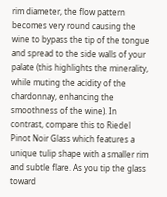rim diameter, the flow pattern becomes very round causing the wine to bypass the tip of the tongue and spread to the side walls of your palate (this highlights the minerality, while muting the acidity of the chardonnay, enhancing the smoothness of the wine). In contrast, compare this to Riedel Pinot Noir Glass which features a unique tulip shape with a smaller rim and subtle flare. As you tip the glass toward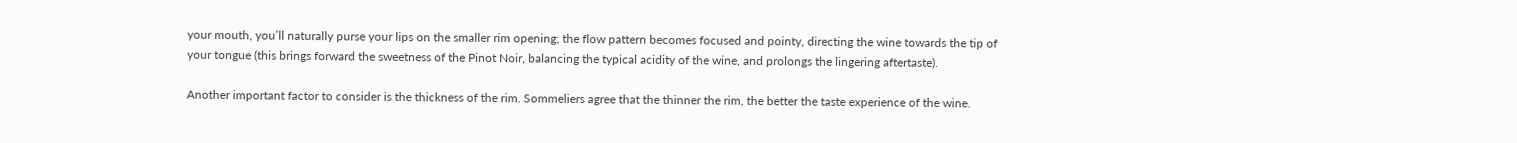your mouth, you’ll naturally purse your lips on the smaller rim opening; the flow pattern becomes focused and pointy, directing the wine towards the tip of your tongue (this brings forward the sweetness of the Pinot Noir, balancing the typical acidity of the wine, and prolongs the lingering aftertaste).

Another important factor to consider is the thickness of the rim. Sommeliers agree that the thinner the rim, the better the taste experience of the wine.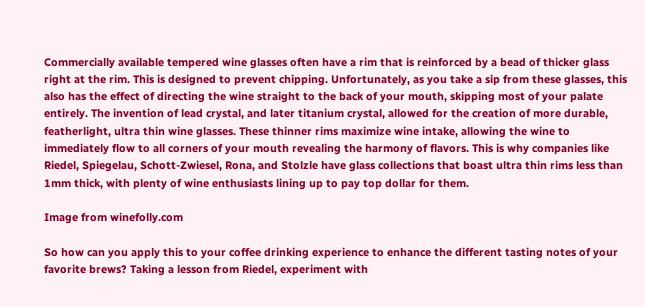Commercially available tempered wine glasses often have a rim that is reinforced by a bead of thicker glass right at the rim. This is designed to prevent chipping. Unfortunately, as you take a sip from these glasses, this also has the effect of directing the wine straight to the back of your mouth, skipping most of your palate entirely. The invention of lead crystal, and later titanium crystal, allowed for the creation of more durable, featherlight, ultra thin wine glasses. These thinner rims maximize wine intake, allowing the wine to immediately flow to all corners of your mouth revealing the harmony of flavors. This is why companies like Riedel, Spiegelau, Schott-Zwiesel, Rona, and Stolzle have glass collections that boast ultra thin rims less than 1mm thick, with plenty of wine enthusiasts lining up to pay top dollar for them.

Image from winefolly.com

So how can you apply this to your coffee drinking experience to enhance the different tasting notes of your favorite brews? Taking a lesson from Riedel, experiment with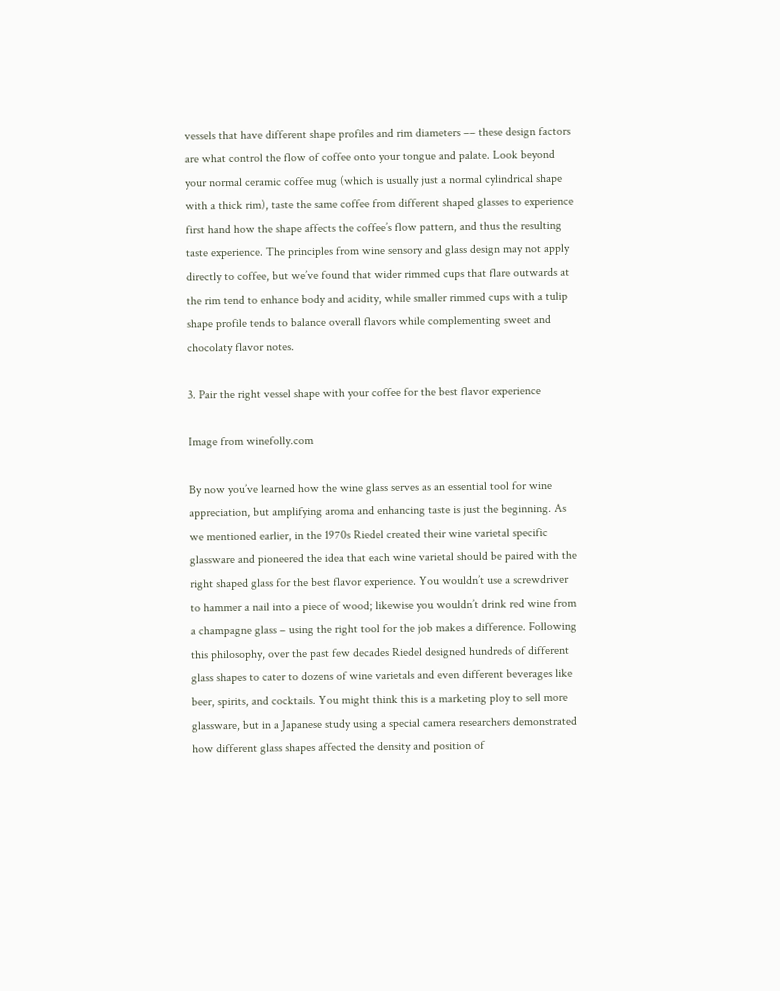vessels that have different shape profiles and rim diameters –– these design factors are what control the flow of coffee onto your tongue and palate. Look beyond your normal ceramic coffee mug (which is usually just a normal cylindrical shape with a thick rim), taste the same coffee from different shaped glasses to experience first hand how the shape affects the coffee’s flow pattern, and thus the resulting taste experience. The principles from wine sensory and glass design may not apply directly to coffee, but we’ve found that wider rimmed cups that flare outwards at the rim tend to enhance body and acidity, while smaller rimmed cups with a tulip shape profile tends to balance overall flavors while complementing sweet and chocolaty flavor notes.

3. Pair the right vessel shape with your coffee for the best flavor experience

Image from winefolly.com

By now you’ve learned how the wine glass serves as an essential tool for wine appreciation, but amplifying aroma and enhancing taste is just the beginning. As we mentioned earlier, in the 1970s Riedel created their wine varietal specific glassware and pioneered the idea that each wine varietal should be paired with the right shaped glass for the best flavor experience. You wouldn’t use a screwdriver to hammer a nail into a piece of wood; likewise you wouldn’t drink red wine from a champagne glass – using the right tool for the job makes a difference. Following this philosophy, over the past few decades Riedel designed hundreds of different glass shapes to cater to dozens of wine varietals and even different beverages like beer, spirits, and cocktails. You might think this is a marketing ploy to sell more glassware, but in a Japanese study using a special camera researchers demonstrated how different glass shapes affected the density and position of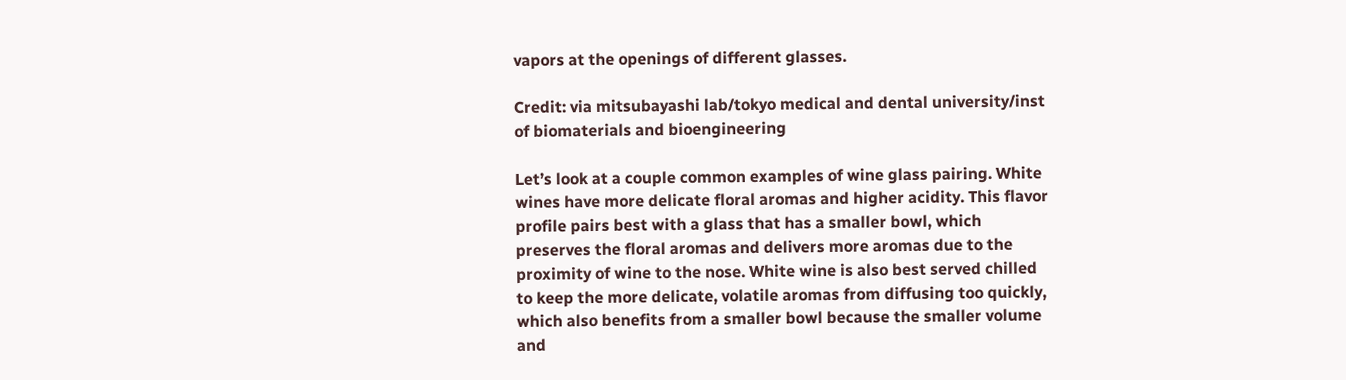vapors at the openings of different glasses.

Credit: via mitsubayashi lab/tokyo medical and dental university/inst of biomaterials and bioengineering

Let’s look at a couple common examples of wine glass pairing. White wines have more delicate floral aromas and higher acidity. This flavor profile pairs best with a glass that has a smaller bowl, which preserves the floral aromas and delivers more aromas due to the proximity of wine to the nose. White wine is also best served chilled to keep the more delicate, volatile aromas from diffusing too quickly, which also benefits from a smaller bowl because the smaller volume and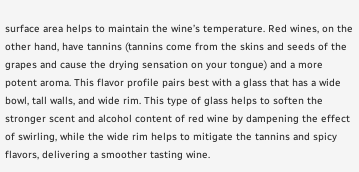surface area helps to maintain the wine’s temperature. Red wines, on the other hand, have tannins (tannins come from the skins and seeds of the grapes and cause the drying sensation on your tongue) and a more potent aroma. This flavor profile pairs best with a glass that has a wide bowl, tall walls, and wide rim. This type of glass helps to soften the stronger scent and alcohol content of red wine by dampening the effect of swirling, while the wide rim helps to mitigate the tannins and spicy flavors, delivering a smoother tasting wine.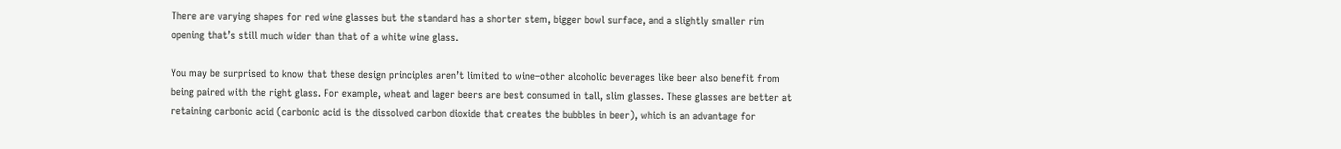There are varying shapes for red wine glasses but the standard has a shorter stem, bigger bowl surface, and a slightly smaller rim opening that’s still much wider than that of a white wine glass.

You may be surprised to know that these design principles aren’t limited to wine–other alcoholic beverages like beer also benefit from being paired with the right glass. For example, wheat and lager beers are best consumed in tall, slim glasses. These glasses are better at retaining carbonic acid (carbonic acid is the dissolved carbon dioxide that creates the bubbles in beer), which is an advantage for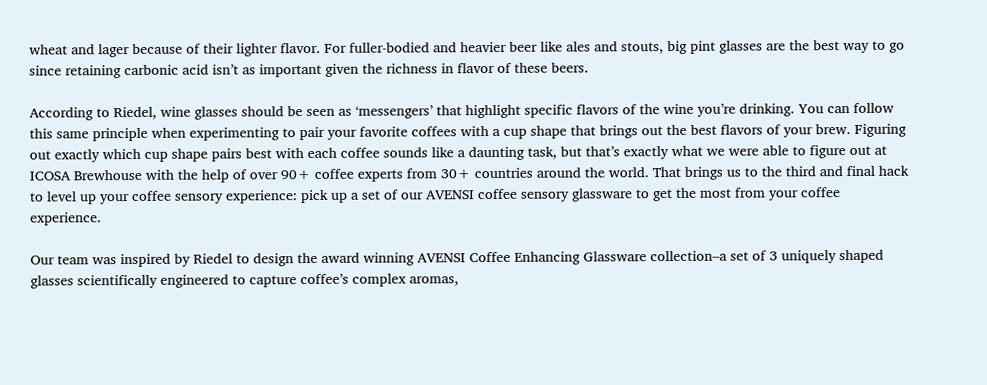wheat and lager because of their lighter flavor. For fuller-bodied and heavier beer like ales and stouts, big pint glasses are the best way to go since retaining carbonic acid isn’t as important given the richness in flavor of these beers.

According to Riedel, wine glasses should be seen as ‘messengers’ that highlight specific flavors of the wine you’re drinking. You can follow this same principle when experimenting to pair your favorite coffees with a cup shape that brings out the best flavors of your brew. Figuring out exactly which cup shape pairs best with each coffee sounds like a daunting task, but that’s exactly what we were able to figure out at ICOSA Brewhouse with the help of over 90+ coffee experts from 30+ countries around the world. That brings us to the third and final hack to level up your coffee sensory experience: pick up a set of our AVENSI coffee sensory glassware to get the most from your coffee experience.

Our team was inspired by Riedel to design the award winning AVENSI Coffee Enhancing Glassware collection–a set of 3 uniquely shaped glasses scientifically engineered to capture coffee’s complex aromas,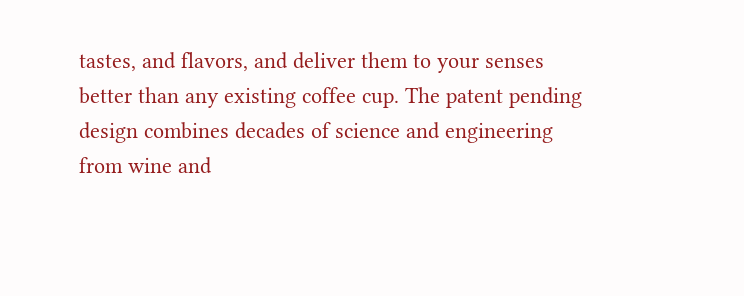tastes, and flavors, and deliver them to your senses better than any existing coffee cup. The patent pending design combines decades of science and engineering from wine and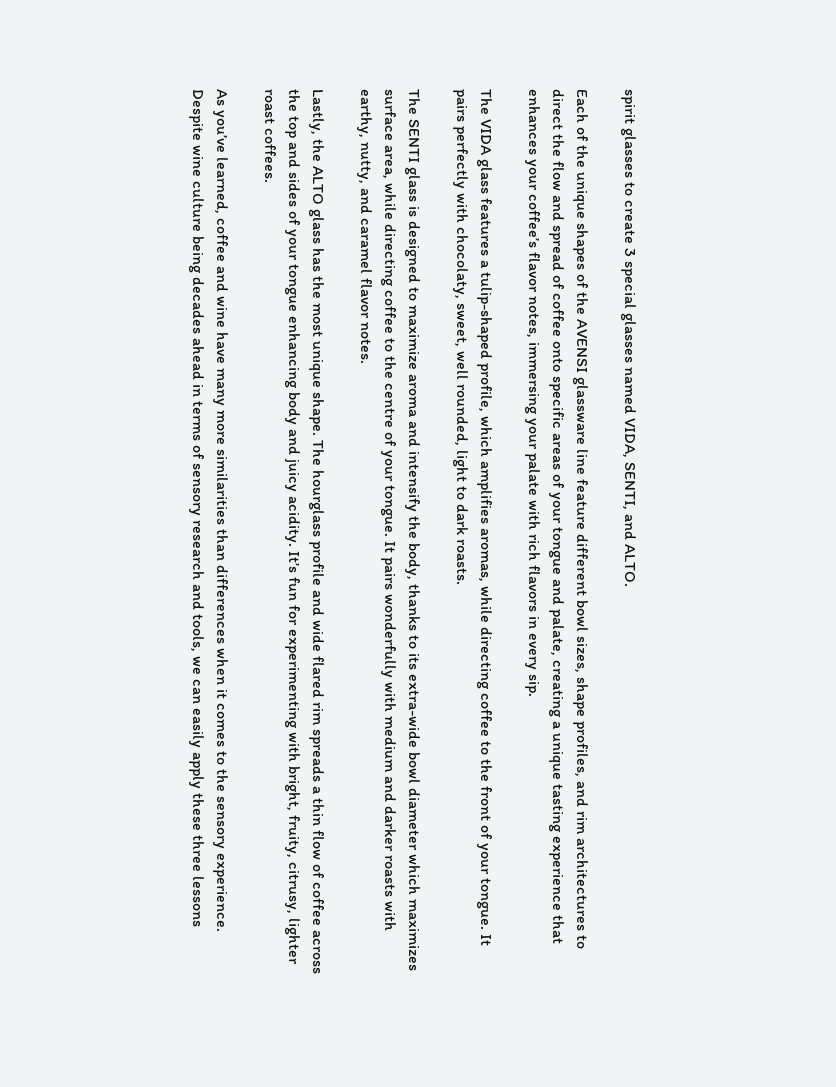spirit glasses to create 3 special glasses named VIDA, SENTI, and ALTO.

Each of the unique shapes of the AVENSI glassware line feature different bowl sizes, shape profiles, and rim architectures to direct the flow and spread of coffee onto specific areas of your tongue and palate, creating a unique tasting experience that enhances your coffee’s flavor notes, immersing your palate with rich flavors in every sip.

The VIDA glass features a tulip-shaped profile, which amplifies aromas, while directing coffee to the front of your tongue. It pairs perfectly with chocolaty, sweet, well rounded, light to dark roasts.

The SENTI glass is designed to maximize aroma and intensify the body, thanks to its extra-wide bowl diameter which maximizes surface area, while directing coffee to the centre of your tongue. It pairs wonderfully with medium and darker roasts with earthy, nutty, and caramel flavor notes.

Lastly, the ALTO glass has the most unique shape. The hourglass profile and wide flared rim spreads a thin flow of coffee across the top and sides of your tongue enhancing body and juicy acidity. It’s fun for experimenting with bright, fruity, citrusy, lighter roast coffees.

As you’ve learned, coffee and wine have many more similarities than differences when it comes to the sensory experience. Despite wine culture being decades ahead in terms of sensory research and tools, we can easily apply these three lessons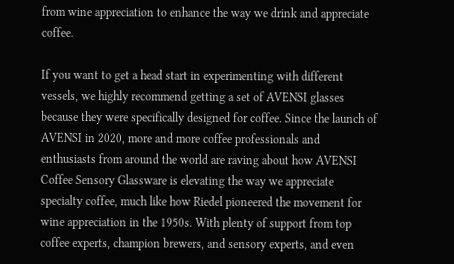from wine appreciation to enhance the way we drink and appreciate coffee.

If you want to get a head start in experimenting with different vessels, we highly recommend getting a set of AVENSI glasses because they were specifically designed for coffee. Since the launch of AVENSI in 2020, more and more coffee professionals and enthusiasts from around the world are raving about how AVENSI Coffee Sensory Glassware is elevating the way we appreciate specialty coffee, much like how Riedel pioneered the movement for wine appreciation in the 1950s. With plenty of support from top coffee experts, champion brewers, and sensory experts, and even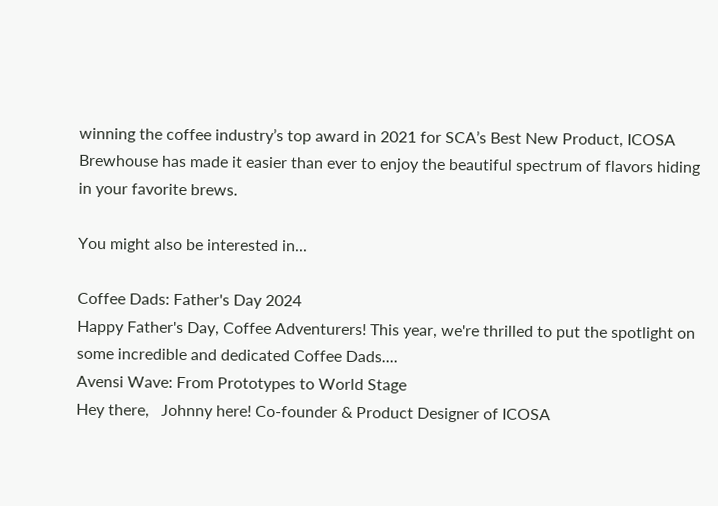winning the coffee industry’s top award in 2021 for SCA’s Best New Product, ICOSA Brewhouse has made it easier than ever to enjoy the beautiful spectrum of flavors hiding in your favorite brews.

You might also be interested in...

Coffee Dads: Father's Day 2024
Happy Father's Day, Coffee Adventurers! This year, we're thrilled to put the spotlight on some incredible and dedicated Coffee Dads....
Avensi Wave: From Prototypes to World Stage
Hey there,   Johnny here! Co-founder & Product Designer of ICOSA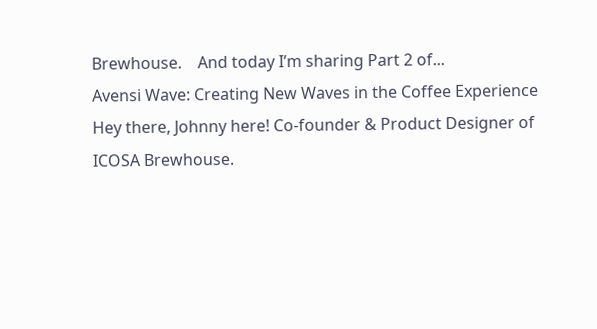Brewhouse.    And today I’m sharing Part 2 of...
Avensi Wave: Creating New Waves in the Coffee Experience
Hey there, Johnny here! Co-founder & Product Designer of ICOSA Brewhouse.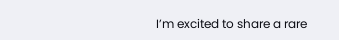I’m excited to share a rare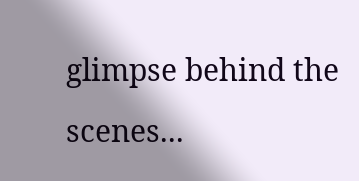glimpse behind the scenes...